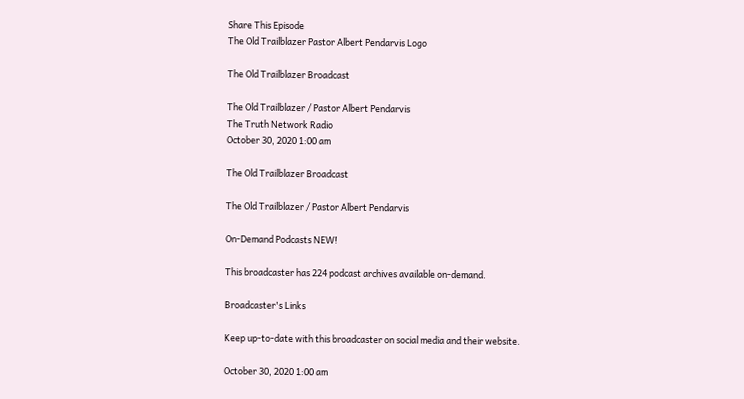Share This Episode
The Old Trailblazer Pastor Albert Pendarvis Logo

The Old Trailblazer Broadcast

The Old Trailblazer / Pastor Albert Pendarvis
The Truth Network Radio
October 30, 2020 1:00 am

The Old Trailblazer Broadcast

The Old Trailblazer / Pastor Albert Pendarvis

On-Demand Podcasts NEW!

This broadcaster has 224 podcast archives available on-demand.

Broadcaster's Links

Keep up-to-date with this broadcaster on social media and their website.

October 30, 2020 1:00 am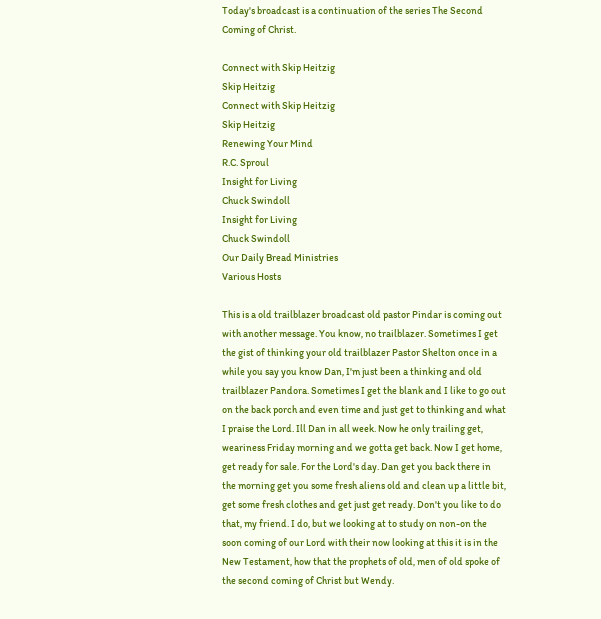Today's broadcast is a continuation of the series The Second Coming of Christ.

Connect with Skip Heitzig
Skip Heitzig
Connect with Skip Heitzig
Skip Heitzig
Renewing Your Mind
R.C. Sproul
Insight for Living
Chuck Swindoll
Insight for Living
Chuck Swindoll
Our Daily Bread Ministries
Various Hosts

This is a old trailblazer broadcast old pastor Pindar is coming out with another message. You know, no trailblazer. Sometimes I get the gist of thinking your old trailblazer Pastor Shelton once in a while you say you know Dan, I'm just been a thinking and old trailblazer Pandora. Sometimes I get the blank and I like to go out on the back porch and even time and just get to thinking and what I praise the Lord. Ill Dan in all week. Now he only trailing get, weariness Friday morning and we gotta get back. Now I get home, get ready for sale. For the Lord's day. Dan get you back there in the morning get you some fresh aliens old and clean up a little bit, get some fresh clothes and get just get ready. Don't you like to do that, my friend. I do, but we looking at to study on non-on the soon coming of our Lord with their now looking at this it is in the New Testament, how that the prophets of old, men of old spoke of the second coming of Christ but Wendy.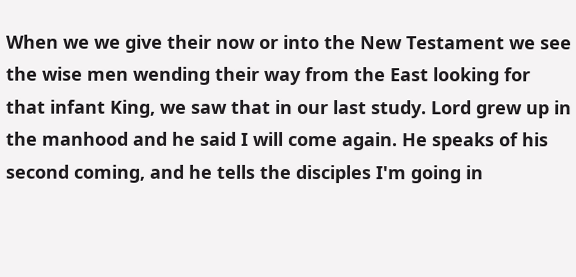When we we give their now or into the New Testament we see the wise men wending their way from the East looking for that infant King, we saw that in our last study. Lord grew up in the manhood and he said I will come again. He speaks of his second coming, and he tells the disciples I'm going in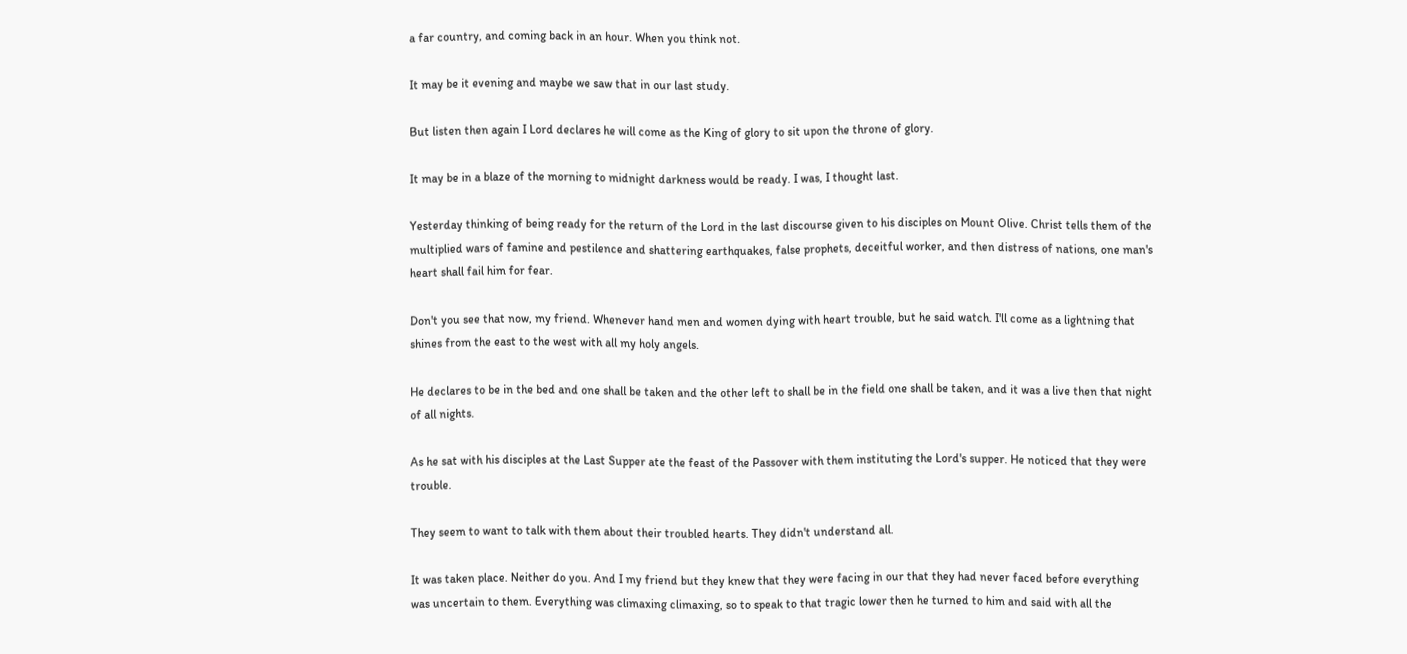a far country, and coming back in an hour. When you think not.

It may be it evening and maybe we saw that in our last study.

But listen then again I Lord declares he will come as the King of glory to sit upon the throne of glory.

It may be in a blaze of the morning to midnight darkness would be ready. I was, I thought last.

Yesterday thinking of being ready for the return of the Lord in the last discourse given to his disciples on Mount Olive. Christ tells them of the multiplied wars of famine and pestilence and shattering earthquakes, false prophets, deceitful worker, and then distress of nations, one man's heart shall fail him for fear.

Don't you see that now, my friend. Whenever hand men and women dying with heart trouble, but he said watch. I'll come as a lightning that shines from the east to the west with all my holy angels.

He declares to be in the bed and one shall be taken and the other left to shall be in the field one shall be taken, and it was a live then that night of all nights.

As he sat with his disciples at the Last Supper ate the feast of the Passover with them instituting the Lord's supper. He noticed that they were trouble.

They seem to want to talk with them about their troubled hearts. They didn't understand all.

It was taken place. Neither do you. And I my friend but they knew that they were facing in our that they had never faced before everything was uncertain to them. Everything was climaxing climaxing, so to speak to that tragic lower then he turned to him and said with all the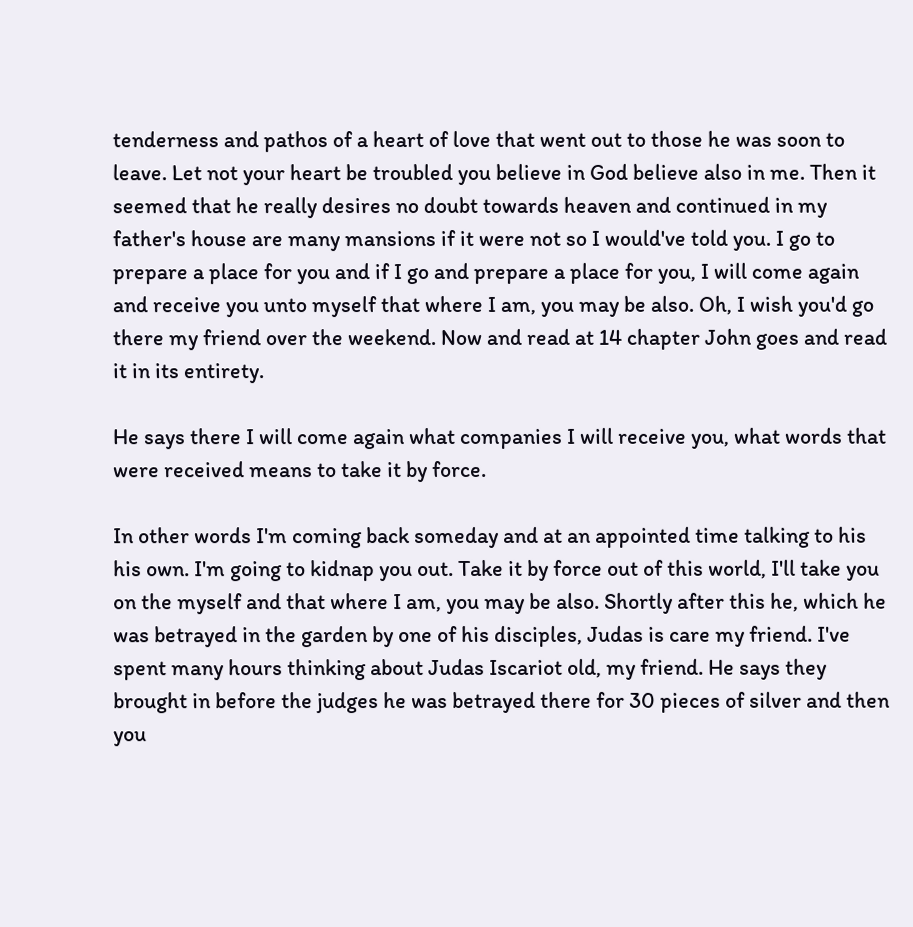tenderness and pathos of a heart of love that went out to those he was soon to leave. Let not your heart be troubled you believe in God believe also in me. Then it seemed that he really desires no doubt towards heaven and continued in my father's house are many mansions if it were not so I would've told you. I go to prepare a place for you and if I go and prepare a place for you, I will come again and receive you unto myself that where I am, you may be also. Oh, I wish you'd go there my friend over the weekend. Now and read at 14 chapter John goes and read it in its entirety.

He says there I will come again what companies I will receive you, what words that were received means to take it by force.

In other words I'm coming back someday and at an appointed time talking to his his own. I'm going to kidnap you out. Take it by force out of this world, I'll take you on the myself and that where I am, you may be also. Shortly after this he, which he was betrayed in the garden by one of his disciples, Judas is care my friend. I've spent many hours thinking about Judas Iscariot old, my friend. He says they brought in before the judges he was betrayed there for 30 pieces of silver and then you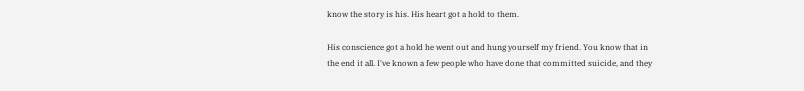know the story is his. His heart got a hold to them.

His conscience got a hold he went out and hung yourself my friend. You know that in the end it all. I've known a few people who have done that committed suicide, and they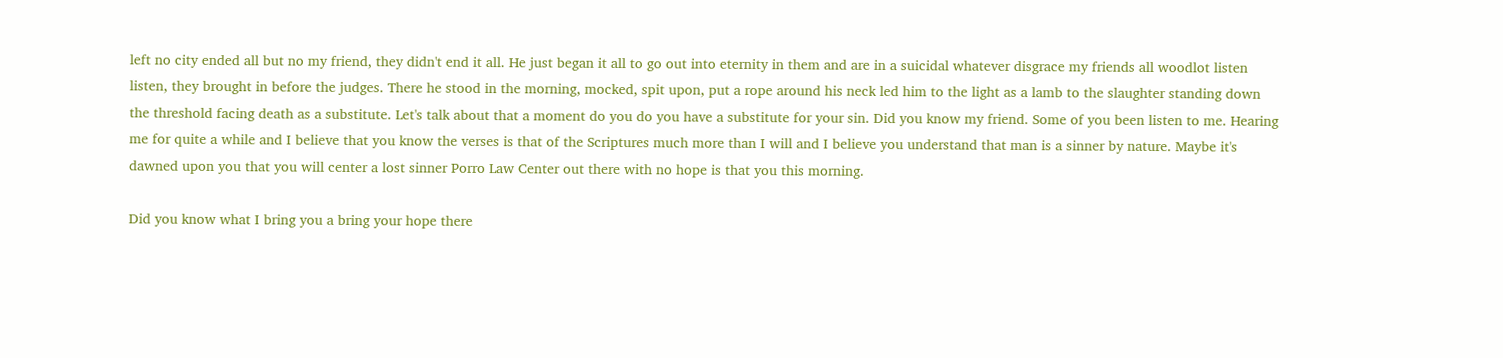left no city ended all but no my friend, they didn't end it all. He just began it all to go out into eternity in them and are in a suicidal whatever disgrace my friends all woodlot listen listen, they brought in before the judges. There he stood in the morning, mocked, spit upon, put a rope around his neck led him to the light as a lamb to the slaughter standing down the threshold facing death as a substitute. Let's talk about that a moment do you do you have a substitute for your sin. Did you know my friend. Some of you been listen to me. Hearing me for quite a while and I believe that you know the verses is that of the Scriptures much more than I will and I believe you understand that man is a sinner by nature. Maybe it's dawned upon you that you will center a lost sinner Porro Law Center out there with no hope is that you this morning.

Did you know what I bring you a bring your hope there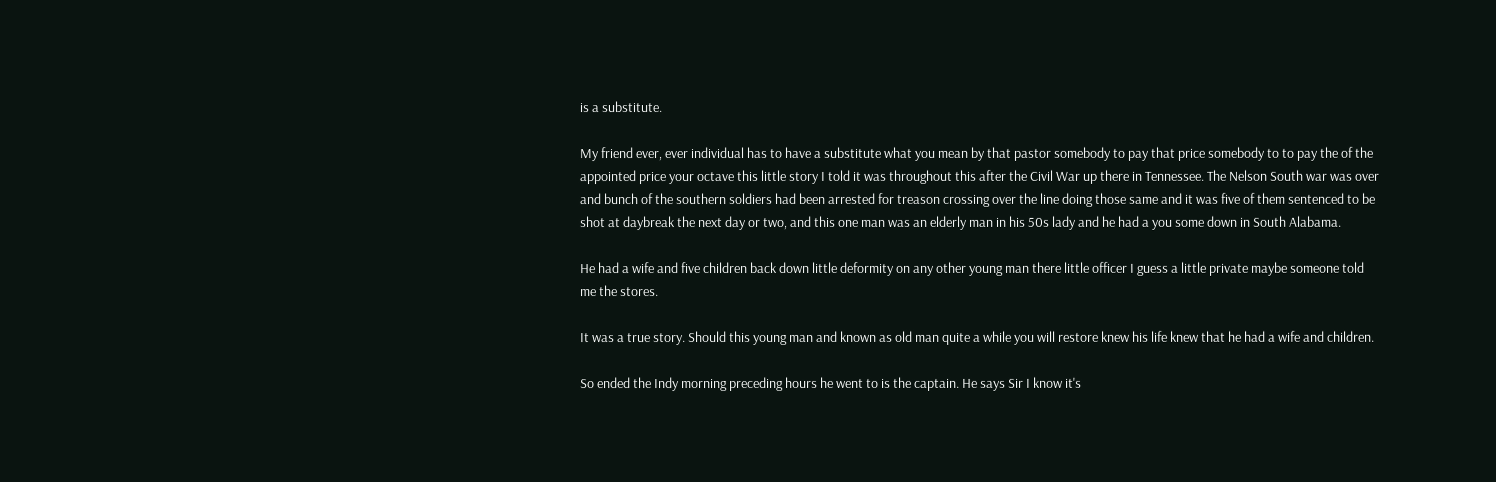is a substitute.

My friend ever, ever individual has to have a substitute what you mean by that pastor somebody to pay that price somebody to to pay the of the appointed price your octave this little story I told it was throughout this after the Civil War up there in Tennessee. The Nelson South war was over and bunch of the southern soldiers had been arrested for treason crossing over the line doing those same and it was five of them sentenced to be shot at daybreak the next day or two, and this one man was an elderly man in his 50s lady and he had a you some down in South Alabama.

He had a wife and five children back down little deformity on any other young man there little officer I guess a little private maybe someone told me the stores.

It was a true story. Should this young man and known as old man quite a while you will restore knew his life knew that he had a wife and children.

So ended the Indy morning preceding hours he went to is the captain. He says Sir I know it's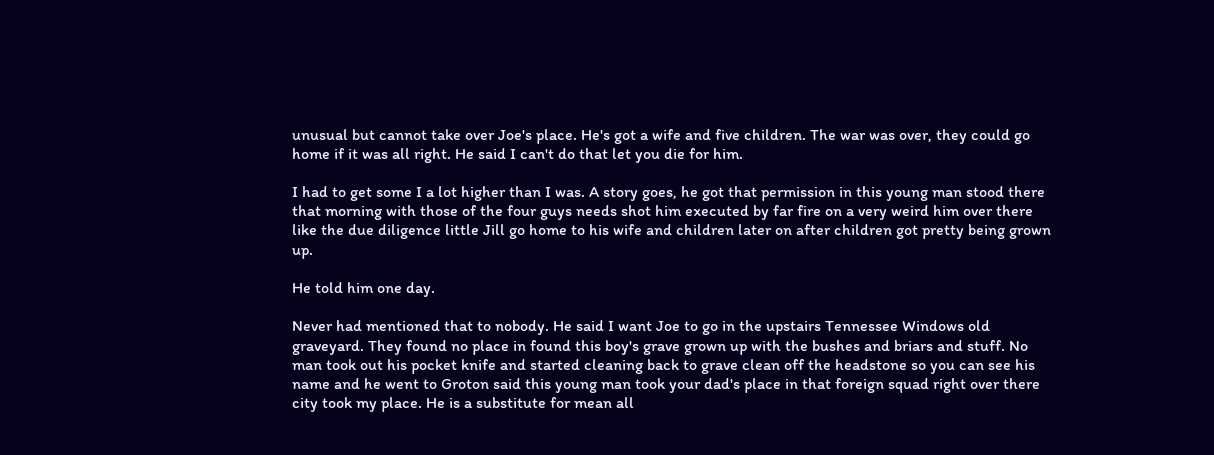unusual but cannot take over Joe's place. He's got a wife and five children. The war was over, they could go home if it was all right. He said I can't do that let you die for him.

I had to get some I a lot higher than I was. A story goes, he got that permission in this young man stood there that morning with those of the four guys needs shot him executed by far fire on a very weird him over there like the due diligence little Jill go home to his wife and children later on after children got pretty being grown up.

He told him one day.

Never had mentioned that to nobody. He said I want Joe to go in the upstairs Tennessee Windows old graveyard. They found no place in found this boy's grave grown up with the bushes and briars and stuff. No man took out his pocket knife and started cleaning back to grave clean off the headstone so you can see his name and he went to Groton said this young man took your dad's place in that foreign squad right over there city took my place. He is a substitute for mean all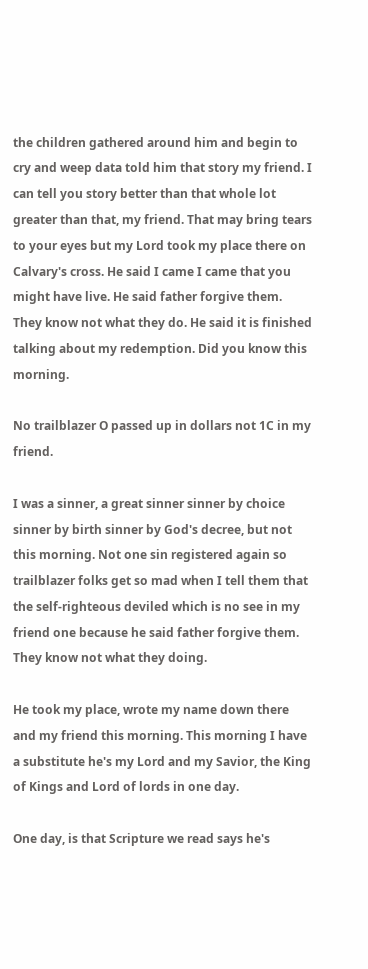the children gathered around him and begin to cry and weep data told him that story my friend. I can tell you story better than that whole lot greater than that, my friend. That may bring tears to your eyes but my Lord took my place there on Calvary's cross. He said I came I came that you might have live. He said father forgive them. They know not what they do. He said it is finished talking about my redemption. Did you know this morning.

No trailblazer O passed up in dollars not 1C in my friend.

I was a sinner, a great sinner sinner by choice sinner by birth sinner by God's decree, but not this morning. Not one sin registered again so trailblazer folks get so mad when I tell them that the self-righteous deviled which is no see in my friend one because he said father forgive them. They know not what they doing.

He took my place, wrote my name down there and my friend this morning. This morning I have a substitute he's my Lord and my Savior, the King of Kings and Lord of lords in one day.

One day, is that Scripture we read says he's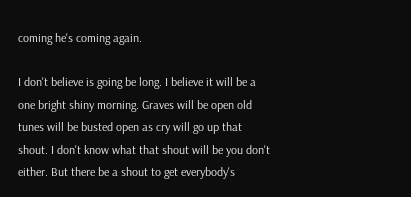coming he's coming again.

I don't believe is going be long. I believe it will be a one bright shiny morning. Graves will be open old tunes will be busted open as cry will go up that shout. I don't know what that shout will be you don't either. But there be a shout to get everybody's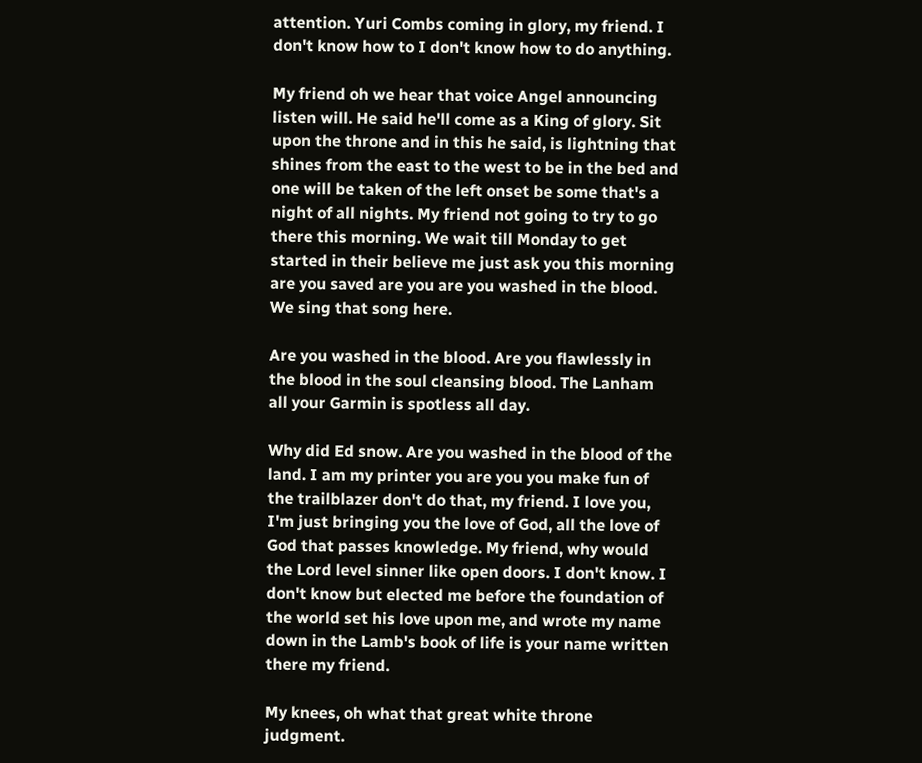attention. Yuri Combs coming in glory, my friend. I don't know how to I don't know how to do anything.

My friend oh we hear that voice Angel announcing listen will. He said he'll come as a King of glory. Sit upon the throne and in this he said, is lightning that shines from the east to the west to be in the bed and one will be taken of the left onset be some that's a night of all nights. My friend not going to try to go there this morning. We wait till Monday to get started in their believe me just ask you this morning are you saved are you are you washed in the blood. We sing that song here.

Are you washed in the blood. Are you flawlessly in the blood in the soul cleansing blood. The Lanham all your Garmin is spotless all day.

Why did Ed snow. Are you washed in the blood of the land. I am my printer you are you you make fun of the trailblazer don't do that, my friend. I love you, I'm just bringing you the love of God, all the love of God that passes knowledge. My friend, why would the Lord level sinner like open doors. I don't know. I don't know but elected me before the foundation of the world set his love upon me, and wrote my name down in the Lamb's book of life is your name written there my friend.

My knees, oh what that great white throne judgment.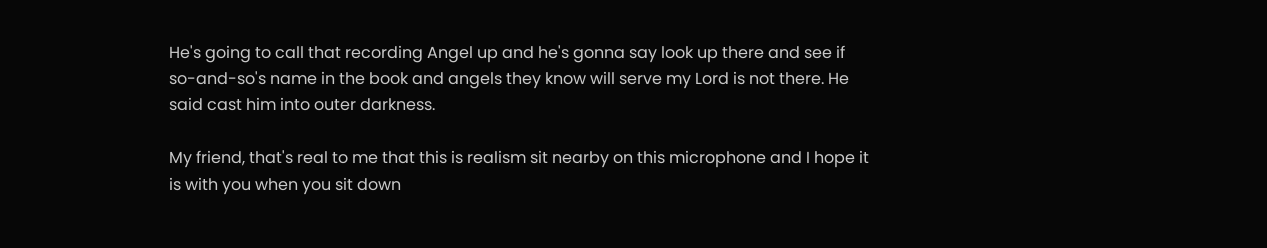He's going to call that recording Angel up and he's gonna say look up there and see if so-and-so's name in the book and angels they know will serve my Lord is not there. He said cast him into outer darkness.

My friend, that's real to me that this is realism sit nearby on this microphone and I hope it is with you when you sit down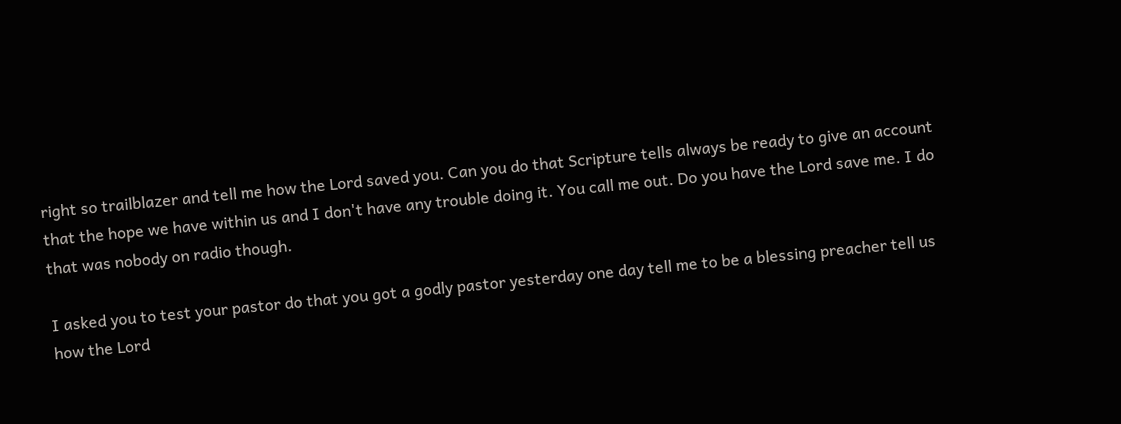right so trailblazer and tell me how the Lord saved you. Can you do that Scripture tells always be ready to give an account that the hope we have within us and I don't have any trouble doing it. You call me out. Do you have the Lord save me. I do that was nobody on radio though.

I asked you to test your pastor do that you got a godly pastor yesterday one day tell me to be a blessing preacher tell us how the Lord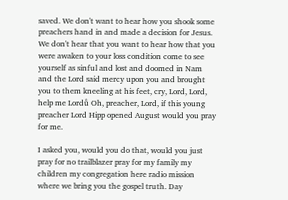saved. We don't want to hear how you shook some preachers hand in and made a decision for Jesus. We don't hear that you want to hear how that you were awaken to your loss condition come to see yourself as sinful and lost and doomed in Nam and the Lord said mercy upon you and brought you to them kneeling at his feet, cry, Lord, Lord, help me Lordů Oh, preacher, Lord, if this young preacher Lord Hipp opened August would you pray for me.

I asked you, would you do that, would you just pray for no trailblazer pray for my family my children my congregation here radio mission where we bring you the gospel truth. Day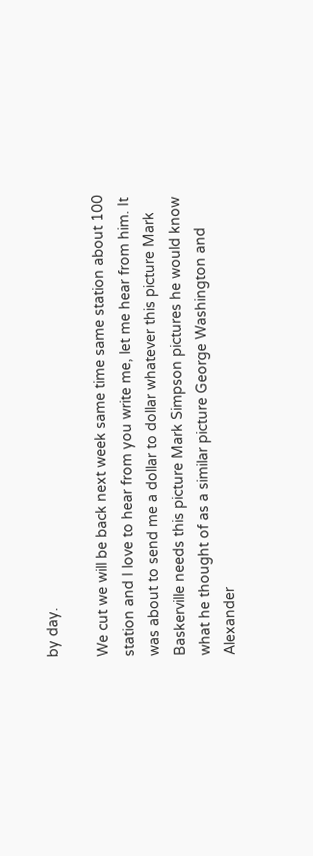by day.

We cut we will be back next week same time same station about 100 station and I love to hear from you write me, let me hear from him. It was about to send me a dollar to dollar whatever this picture Mark Baskerville needs this picture Mark Simpson pictures he would know what he thought of as a similar picture George Washington and Alexander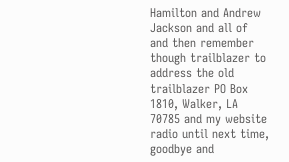Hamilton and Andrew Jackson and all of and then remember though trailblazer to address the old trailblazer PO Box 1810, Walker, LA 70785 and my website radio until next time, goodbye and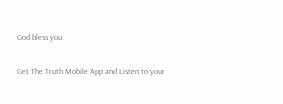God bless you

Get The Truth Mobile App and Listen to your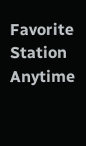Favorite Station Anytime